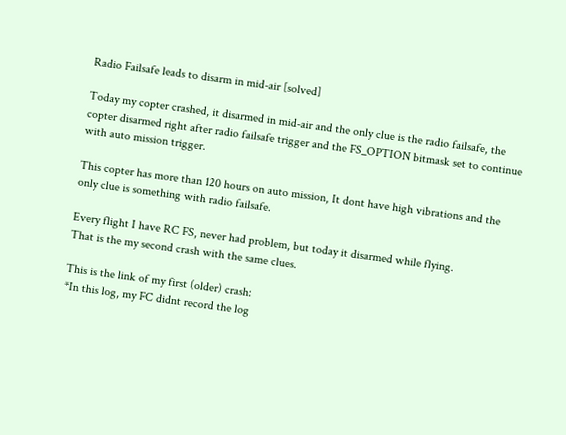Radio Failsafe leads to disarm in mid-air [solved]

Today my copter crashed, it disarmed in mid-air and the only clue is the radio failsafe, the copter disarmed right after radio failsafe trigger and the FS_OPTION bitmask set to continue with auto mission trigger.

This copter has more than 120 hours on auto mission, It dont have high vibrations and the only clue is something with radio failsafe.

Every flight I have RC FS, never had problem, but today it disarmed while flying.
That is the my second crash with the same clues.

This is the link of my first (older) crash:
*In this log, my FC didnt record the log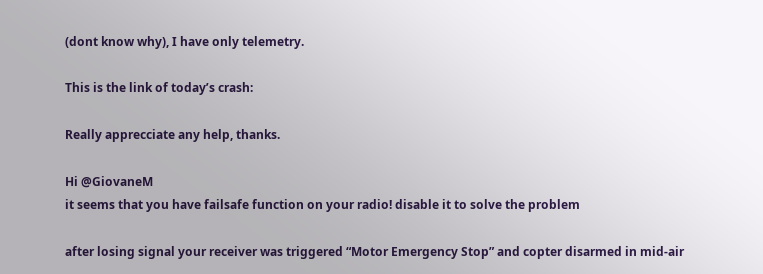(dont know why), I have only telemetry.

This is the link of today’s crash:

Really apprecciate any help, thanks.

Hi @GiovaneM
it seems that you have failsafe function on your radio! disable it to solve the problem

after losing signal your receiver was triggered “Motor Emergency Stop” and copter disarmed in mid-air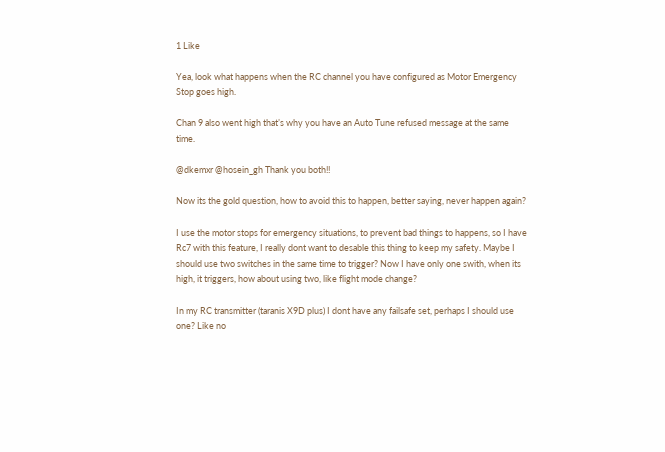1 Like

Yea, look what happens when the RC channel you have configured as Motor Emergency Stop goes high.

Chan 9 also went high that’s why you have an Auto Tune refused message at the same time.

@dkemxr @hosein_gh Thank you both!!

Now its the gold question, how to avoid this to happen, better saying, never happen again?

I use the motor stops for emergency situations, to prevent bad things to happens, so I have Rc7 with this feature, I really dont want to desable this thing to keep my safety. Maybe I should use two switches in the same time to trigger? Now I have only one swith, when its high, it triggers, how about using two, like flight mode change?

In my RC transmitter (taranis X9D plus) I dont have any failsafe set, perhaps I should use one? Like no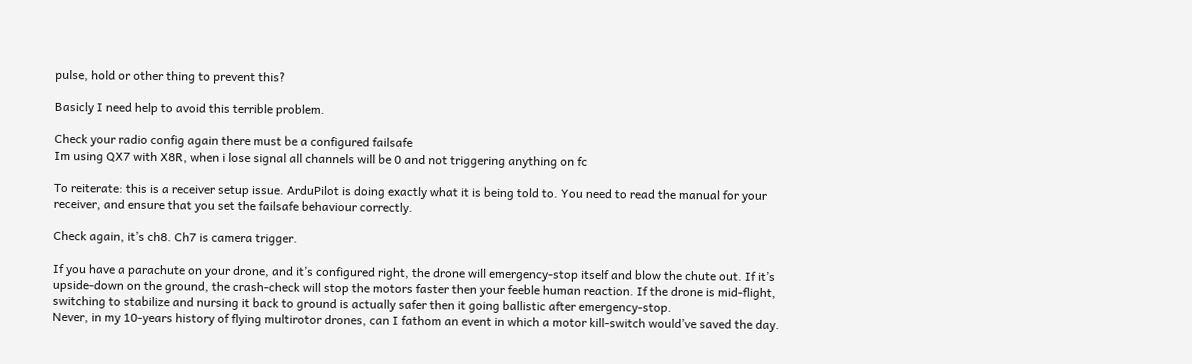pulse, hold or other thing to prevent this?

Basicly I need help to avoid this terrible problem.

Check your radio config again there must be a configured failsafe
Im using QX7 with X8R, when i lose signal all channels will be 0 and not triggering anything on fc

To reiterate: this is a receiver setup issue. ArduPilot is doing exactly what it is being told to. You need to read the manual for your receiver, and ensure that you set the failsafe behaviour correctly.

Check again, it’s ch8. Ch7 is camera trigger.

If you have a parachute on your drone, and it’s configured right, the drone will emergency-stop itself and blow the chute out. If it’s upside-down on the ground, the crash-check will stop the motors faster then your feeble human reaction. If the drone is mid-flight, switching to stabilize and nursing it back to ground is actually safer then it going ballistic after emergency-stop.
Never, in my 10-years history of flying multirotor drones, can I fathom an event in which a motor kill-switch would’ve saved the day.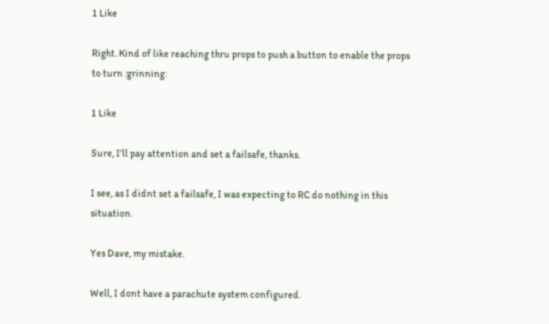1 Like

Right. Kind of like reaching thru props to push a button to enable the props to turn :grinning:

1 Like

Sure, I’ll pay attention and set a failsafe, thanks.

I see, as I didnt set a failsafe, I was expecting to RC do nothing in this situation.

Yes Dave, my mistake.

Well, I dont have a parachute system configured.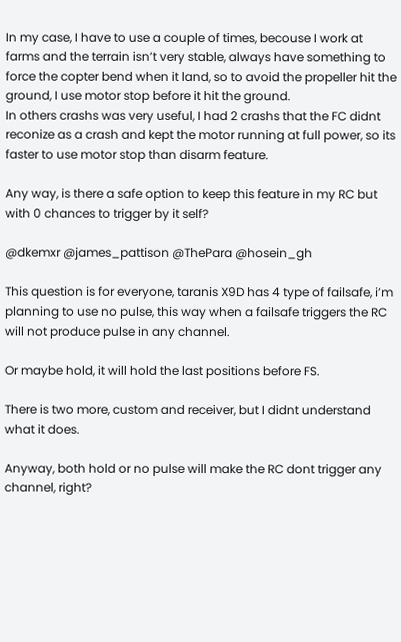In my case, I have to use a couple of times, becouse I work at farms and the terrain isn’t very stable, always have something to force the copter bend when it land, so to avoid the propeller hit the ground, I use motor stop before it hit the ground.
In others crashs was very useful, I had 2 crashs that the FC didnt reconize as a crash and kept the motor running at full power, so its faster to use motor stop than disarm feature.

Any way, is there a safe option to keep this feature in my RC but with 0 chances to trigger by it self?

@dkemxr @james_pattison @ThePara @hosein_gh

This question is for everyone, taranis X9D has 4 type of failsafe, i’m planning to use no pulse, this way when a failsafe triggers the RC will not produce pulse in any channel.

Or maybe hold, it will hold the last positions before FS.

There is two more, custom and receiver, but I didnt understand what it does.

Anyway, both hold or no pulse will make the RC dont trigger any channel, right?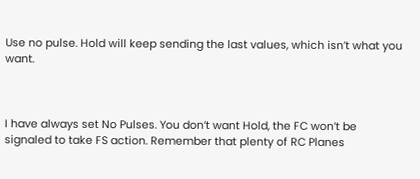Use no pulse. Hold will keep sending the last values, which isn’t what you want.



I have always set No Pulses. You don’t want Hold, the FC won’t be signaled to take FS action. Remember that plenty of RC Planes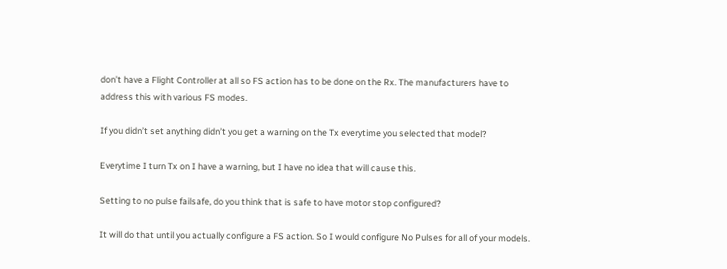don’t have a Flight Controller at all so FS action has to be done on the Rx. The manufacturers have to address this with various FS modes.

If you didn’t set anything didn’t you get a warning on the Tx everytime you selected that model?

Everytime I turn Tx on I have a warning, but I have no idea that will cause this.

Setting to no pulse failsafe, do you think that is safe to have motor stop configured?

It will do that until you actually configure a FS action. So I would configure No Pulses for all of your models.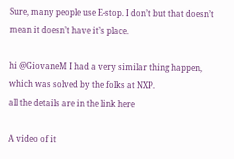Sure, many people use E-stop. I don’t but that doesn’t mean it doesn’t have it’s place.

hi @GiovaneM I had a very similar thing happen, which was solved by the folks at NXP.
all the details are in the link here

A video of it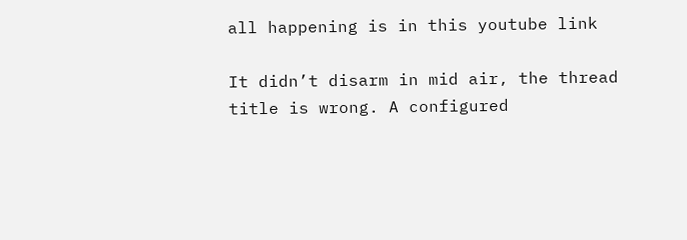all happening is in this youtube link

It didn’t disarm in mid air, the thread title is wrong. A configured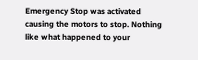Emergency Stop was activated causing the motors to stop. Nothing like what happened to your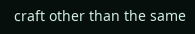craft other than the same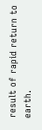result of rapid return to earth.